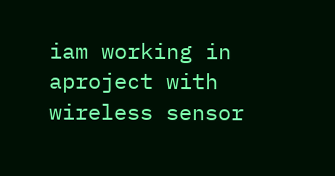iam working in aproject with wireless sensor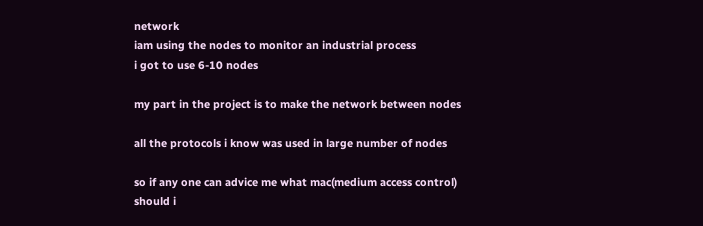network
iam using the nodes to monitor an industrial process
i got to use 6-10 nodes

my part in the project is to make the network between nodes

all the protocols i know was used in large number of nodes

so if any one can advice me what mac(medium access control)
should i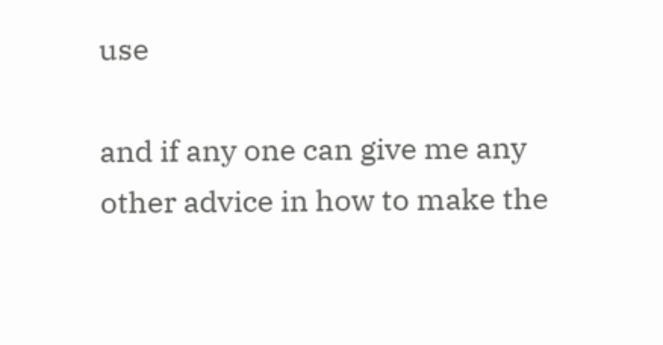use

and if any one can give me any other advice in how to make the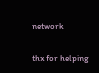network

thx for helping